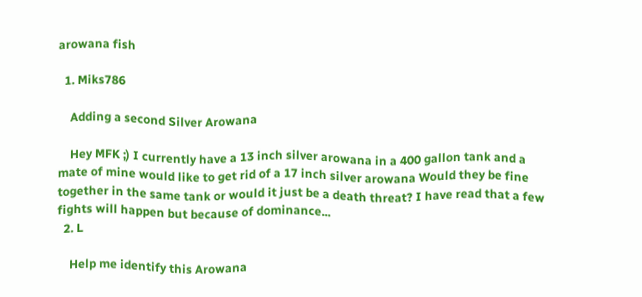arowana fish

  1. Miks786

    Adding a second Silver Arowana

    Hey MFK ;) I currently have a 13 inch silver arowana in a 400 gallon tank and a mate of mine would like to get rid of a 17 inch silver arowana Would they be fine together in the same tank or would it just be a death threat? I have read that a few fights will happen but because of dominance...
  2. L

    Help me identify this Arowana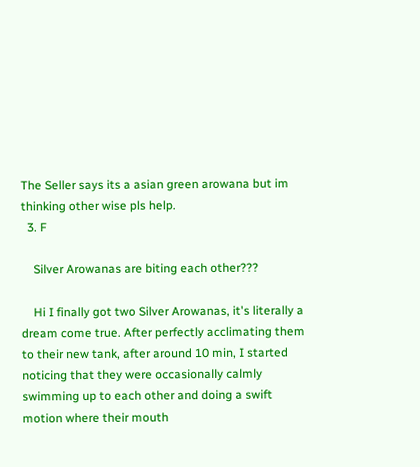The Seller says its a asian green arowana but im thinking other wise pls help.
  3. F

    Silver Arowanas are biting each other???

    Hi I finally got two Silver Arowanas, it's literally a dream come true. After perfectly acclimating them to their new tank, after around 10 min, I started noticing that they were occasionally calmly swimming up to each other and doing a swift motion where their mouth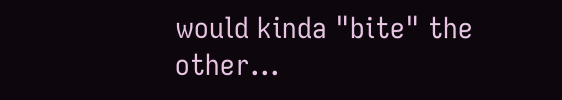would kinda "bite" the other...